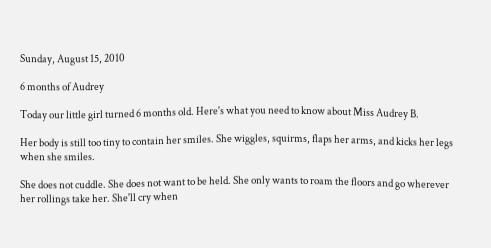Sunday, August 15, 2010

6 months of Audrey

Today our little girl turned 6 months old. Here's what you need to know about Miss Audrey B.

Her body is still too tiny to contain her smiles. She wiggles, squirms, flaps her arms, and kicks her legs when she smiles.

She does not cuddle. She does not want to be held. She only wants to roam the floors and go wherever her rollings take her. She'll cry when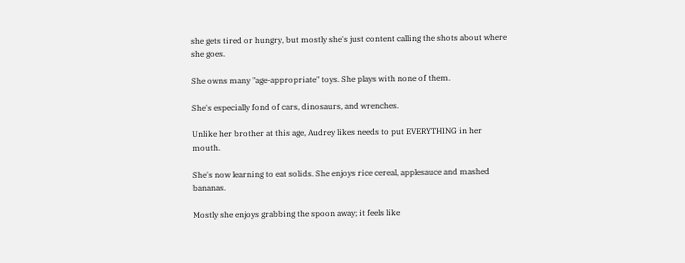she gets tired or hungry, but mostly she's just content calling the shots about where she goes.

She owns many "age-appropriate" toys. She plays with none of them.

She's especially fond of cars, dinosaurs, and wrenches.

Unlike her brother at this age, Audrey likes needs to put EVERYTHING in her mouth.

She's now learning to eat solids. She enjoys rice cereal, applesauce and mashed bananas.

Mostly she enjoys grabbing the spoon away; it feels like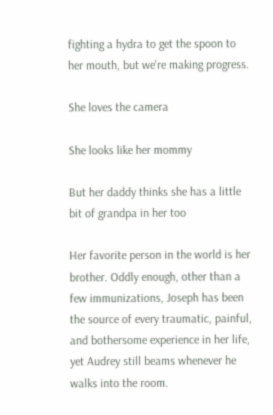fighting a hydra to get the spoon to her mouth, but we're making progress.

She loves the camera

She looks like her mommy

But her daddy thinks she has a little bit of grandpa in her too

Her favorite person in the world is her brother. Oddly enough, other than a few immunizations, Joseph has been the source of every traumatic, painful, and bothersome experience in her life, yet Audrey still beams whenever he walks into the room.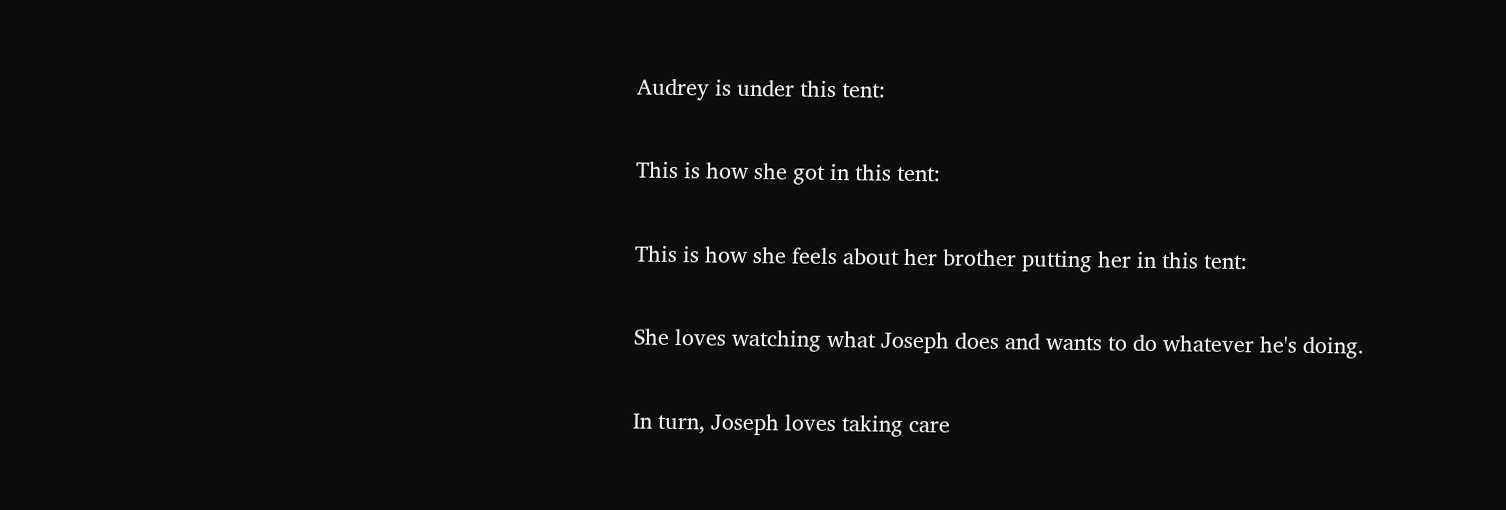Audrey is under this tent:

This is how she got in this tent:

This is how she feels about her brother putting her in this tent:

She loves watching what Joseph does and wants to do whatever he's doing.

In turn, Joseph loves taking care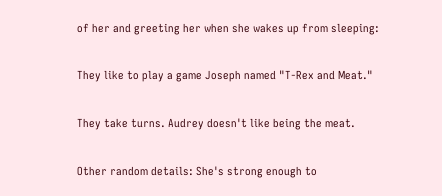of her and greeting her when she wakes up from sleeping:

They like to play a game Joseph named "T-Rex and Meat."

They take turns. Audrey doesn't like being the meat.

Other random details: She's strong enough to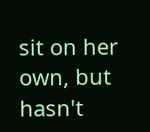sit on her own, but hasn't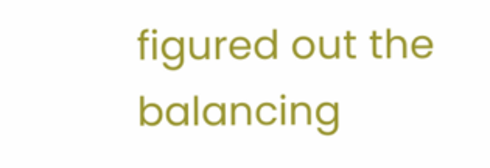figured out the balancing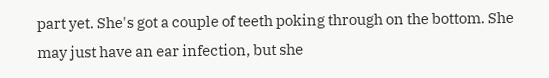part yet. She's got a couple of teeth poking through on the bottom. She may just have an ear infection, but she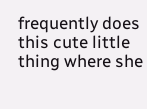frequently does this cute little thing where she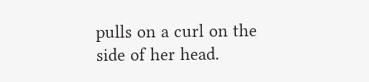pulls on a curl on the side of her head.